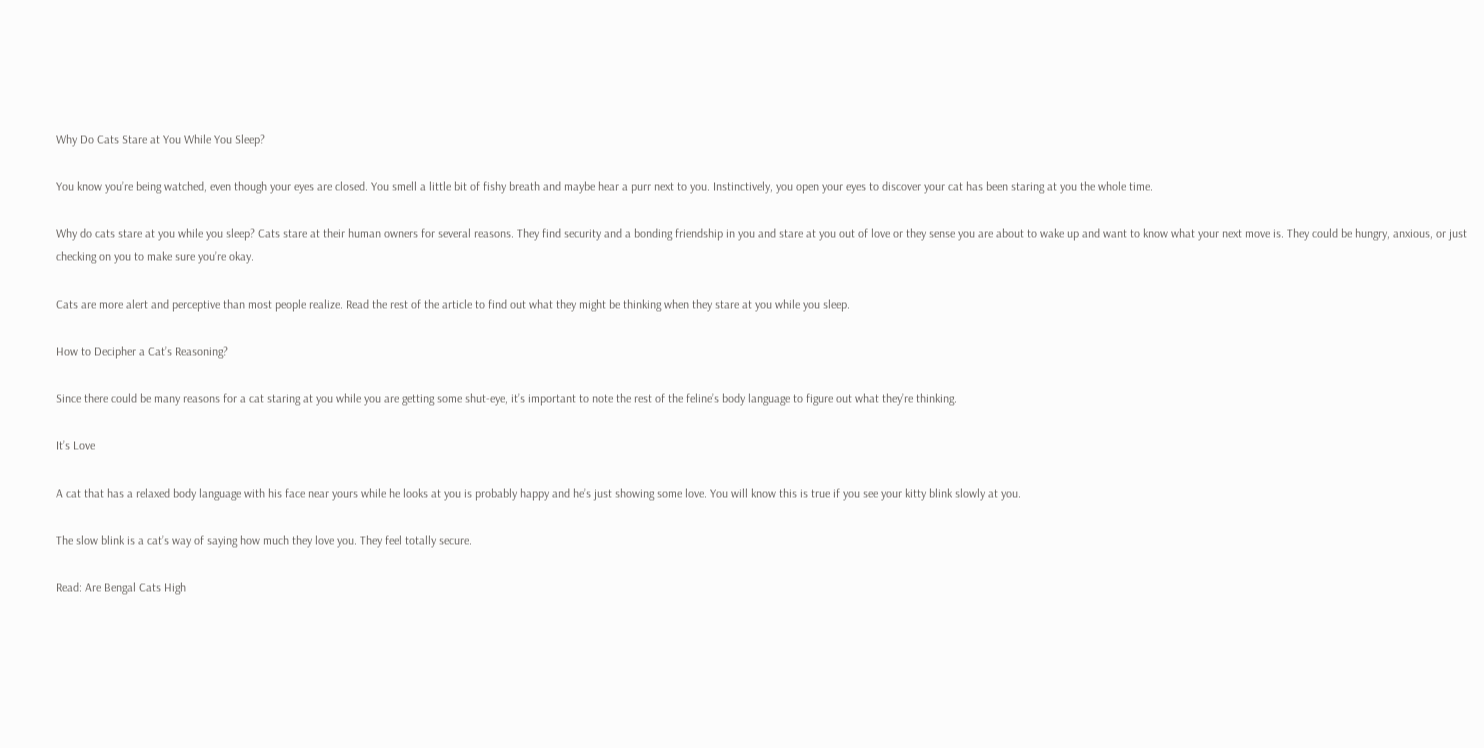Why Do Cats Stare at You While You Sleep?

You know you’re being watched, even though your eyes are closed. You smell a little bit of fishy breath and maybe hear a purr next to you. Instinctively, you open your eyes to discover your cat has been staring at you the whole time.

Why do cats stare at you while you sleep? Cats stare at their human owners for several reasons. They find security and a bonding friendship in you and stare at you out of love or they sense you are about to wake up and want to know what your next move is. They could be hungry, anxious, or just checking on you to make sure you’re okay.

Cats are more alert and perceptive than most people realize. Read the rest of the article to find out what they might be thinking when they stare at you while you sleep.

How to Decipher a Cat’s Reasoning?

Since there could be many reasons for a cat staring at you while you are getting some shut-eye, it’s important to note the rest of the feline’s body language to figure out what they’re thinking.

It’s Love

A cat that has a relaxed body language with his face near yours while he looks at you is probably happy and he’s just showing some love. You will know this is true if you see your kitty blink slowly at you.

The slow blink is a cat’s way of saying how much they love you. They feel totally secure.

Read: Are Bengal Cats High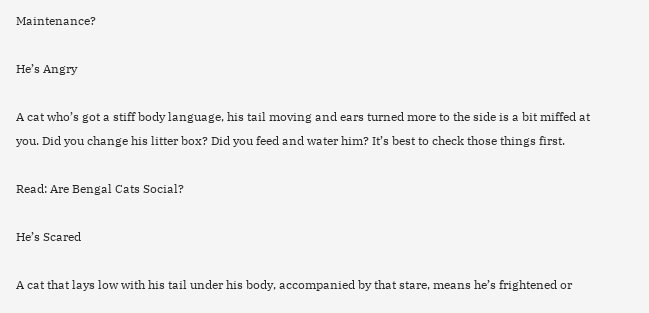Maintenance?

He’s Angry

A cat who’s got a stiff body language, his tail moving and ears turned more to the side is a bit miffed at you. Did you change his litter box? Did you feed and water him? It’s best to check those things first.

Read: Are Bengal Cats Social?

He’s Scared

A cat that lays low with his tail under his body, accompanied by that stare, means he’s frightened or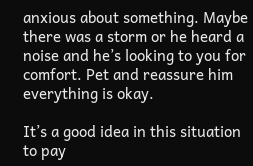anxious about something. Maybe there was a storm or he heard a noise and he’s looking to you for comfort. Pet and reassure him everything is okay.

It’s a good idea in this situation to pay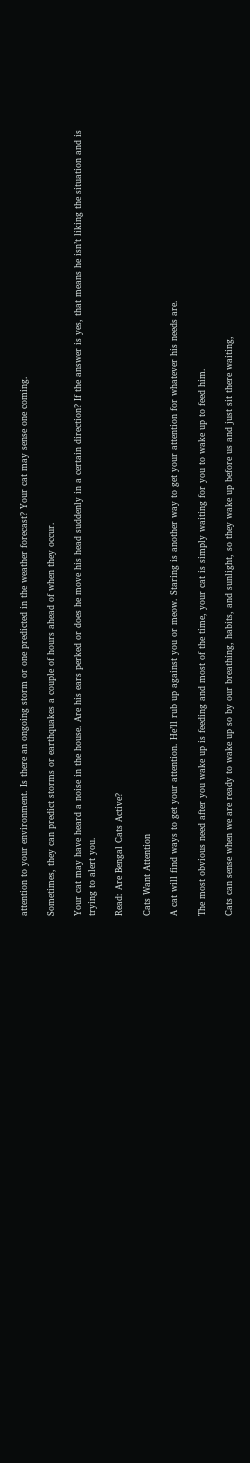attention to your environment. Is there an ongoing storm or one predicted in the weather forecast? Your cat may sense one coming.

Sometimes, they can predict storms or earthquakes a couple of hours ahead of when they occur.

Your cat may have heard a noise in the house. Are his ears perked or does he move his head suddenly in a certain direction? If the answer is yes, that means he isn’t liking the situation and is trying to alert you.

Read: Are Bengal Cats Active?

Cats Want Attention

A cat will find ways to get your attention. He’ll rub up against you or meow. Staring is another way to get your attention for whatever his needs are.

The most obvious need after you wake up is feeding and most of the time, your cat is simply waiting for you to wake up to feed him.

Cats can sense when we are ready to wake up so by our breathing, habits, and sunlight, so they wake up before us and just sit there waiting,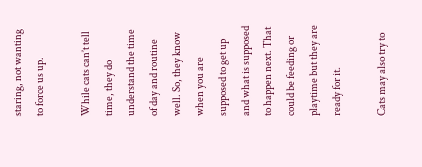staring, not wanting to force us up.

While cats can’t tell time, they do understand the time of day and routine well. So, they know when you are supposed to get up and what is supposed to happen next. That could be feeding or playtime but they are ready for it.

Cats may also try to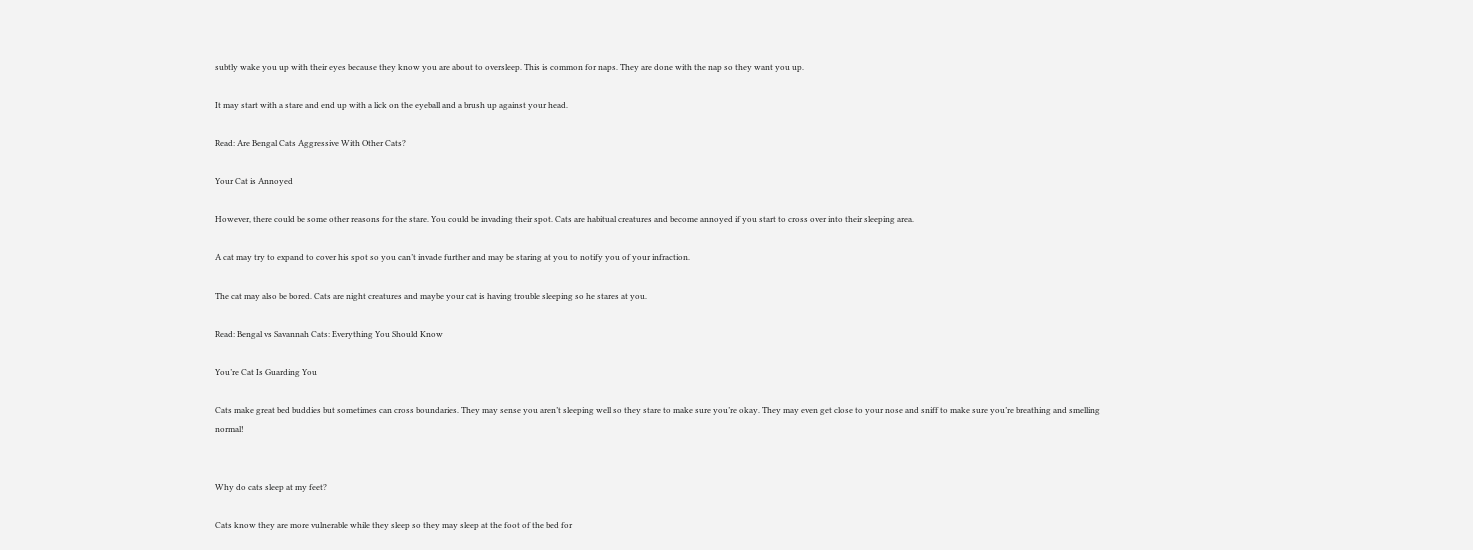subtly wake you up with their eyes because they know you are about to oversleep. This is common for naps. They are done with the nap so they want you up.

It may start with a stare and end up with a lick on the eyeball and a brush up against your head.

Read: Are Bengal Cats Aggressive With Other Cats?

Your Cat is Annoyed

However, there could be some other reasons for the stare. You could be invading their spot. Cats are habitual creatures and become annoyed if you start to cross over into their sleeping area.

A cat may try to expand to cover his spot so you can’t invade further and may be staring at you to notify you of your infraction.

The cat may also be bored. Cats are night creatures and maybe your cat is having trouble sleeping so he stares at you.

Read: Bengal vs Savannah Cats: Everything You Should Know

You’re Cat Is Guarding You

Cats make great bed buddies but sometimes can cross boundaries. They may sense you aren’t sleeping well so they stare to make sure you’re okay. They may even get close to your nose and sniff to make sure you’re breathing and smelling normal!


Why do cats sleep at my feet?

Cats know they are more vulnerable while they sleep so they may sleep at the foot of the bed for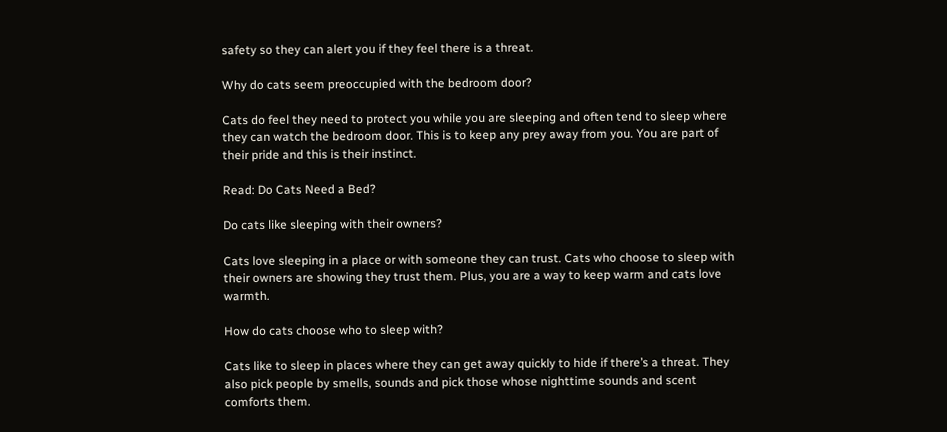safety so they can alert you if they feel there is a threat.

Why do cats seem preoccupied with the bedroom door?

Cats do feel they need to protect you while you are sleeping and often tend to sleep where they can watch the bedroom door. This is to keep any prey away from you. You are part of their pride and this is their instinct.

Read: Do Cats Need a Bed?

Do cats like sleeping with their owners?

Cats love sleeping in a place or with someone they can trust. Cats who choose to sleep with their owners are showing they trust them. Plus, you are a way to keep warm and cats love warmth.

How do cats choose who to sleep with?

Cats like to sleep in places where they can get away quickly to hide if there’s a threat. They also pick people by smells, sounds and pick those whose nighttime sounds and scent comforts them.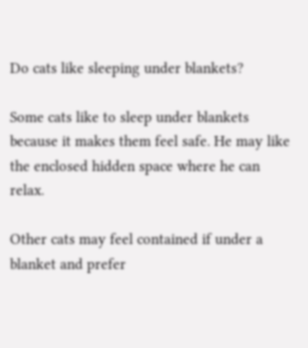Do cats like sleeping under blankets?

Some cats like to sleep under blankets because it makes them feel safe. He may like the enclosed hidden space where he can relax.

Other cats may feel contained if under a blanket and prefer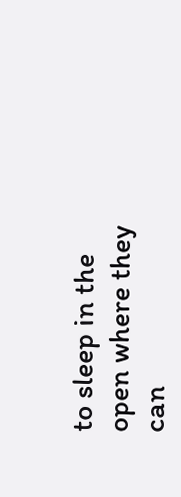to sleep in the open where they can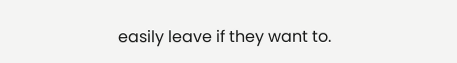easily leave if they want to.